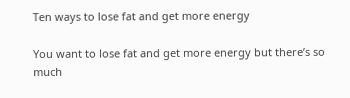Ten ways to lose fat and get more energy

You want to lose fat and get more energy but there’s so much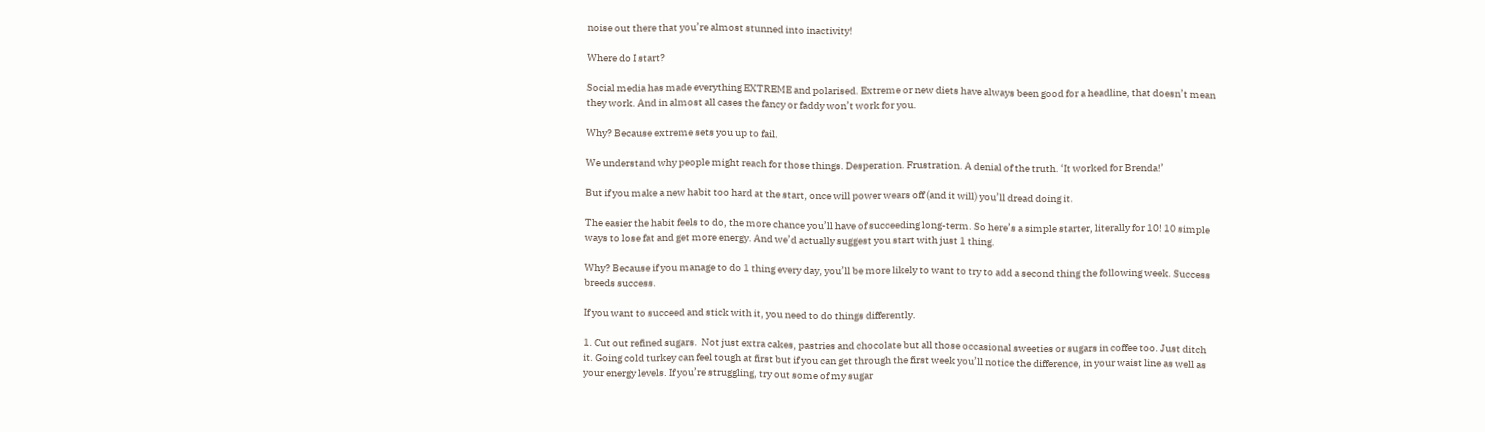noise out there that you’re almost stunned into inactivity!

Where do I start?

Social media has made everything EXTREME and polarised. Extreme or new diets have always been good for a headline, that doesn’t mean they work. And in almost all cases the fancy or faddy won’t work for you.

Why? Because extreme sets you up to fail.

We understand why people might reach for those things. Desperation. Frustration. A denial of the truth. ‘It worked for Brenda!’

But if you make a new habit too hard at the start, once will power wears off (and it will) you’ll dread doing it.

The easier the habit feels to do, the more chance you’ll have of succeeding long-term. So here’s a simple starter, literally for 10! 10 simple ways to lose fat and get more energy. And we’d actually suggest you start with just 1 thing.

Why? Because if you manage to do 1 thing every day, you’ll be more likely to want to try to add a second thing the following week. Success breeds success.

If you want to succeed and stick with it, you need to do things differently.

1. Cut out refined sugars.  Not just extra cakes, pastries and chocolate but all those occasional sweeties or sugars in coffee too. Just ditch it. Going cold turkey can feel tough at first but if you can get through the first week you’ll notice the difference, in your waist line as well as your energy levels. If you’re struggling, try out some of my sugar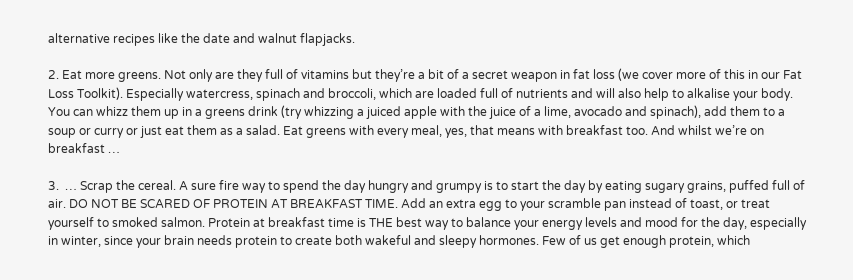alternative recipes like the date and walnut flapjacks.

2. Eat more greens. Not only are they full of vitamins but they’re a bit of a secret weapon in fat loss (we cover more of this in our Fat Loss Toolkit). Especially watercress, spinach and broccoli, which are loaded full of nutrients and will also help to alkalise your body. You can whizz them up in a greens drink (try whizzing a juiced apple with the juice of a lime, avocado and spinach), add them to a soup or curry or just eat them as a salad. Eat greens with every meal, yes, that means with breakfast too. And whilst we’re on breakfast …

3.  … Scrap the cereal. A sure fire way to spend the day hungry and grumpy is to start the day by eating sugary grains, puffed full of air. DO NOT BE SCARED OF PROTEIN AT BREAKFAST TIME. Add an extra egg to your scramble pan instead of toast, or treat yourself to smoked salmon. Protein at breakfast time is THE best way to balance your energy levels and mood for the day, especially in winter, since your brain needs protein to create both wakeful and sleepy hormones. Few of us get enough protein, which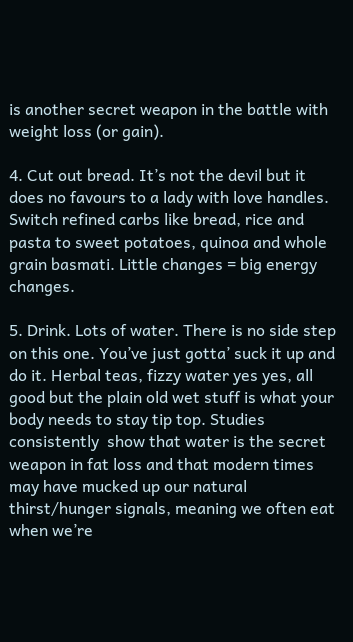is another secret weapon in the battle with weight loss (or gain).

4. Cut out bread. It’s not the devil but it does no favours to a lady with love handles. Switch refined carbs like bread, rice and pasta to sweet potatoes, quinoa and whole grain basmati. Little changes = big energy changes.

5. Drink. Lots of water. There is no side step on this one. You’ve just gotta’ suck it up and do it. Herbal teas, fizzy water yes yes, all good but the plain old wet stuff is what your body needs to stay tip top. Studies consistently  show that water is the secret weapon in fat loss and that modern times may have mucked up our natural thirst/hunger signals, meaning we often eat when we’re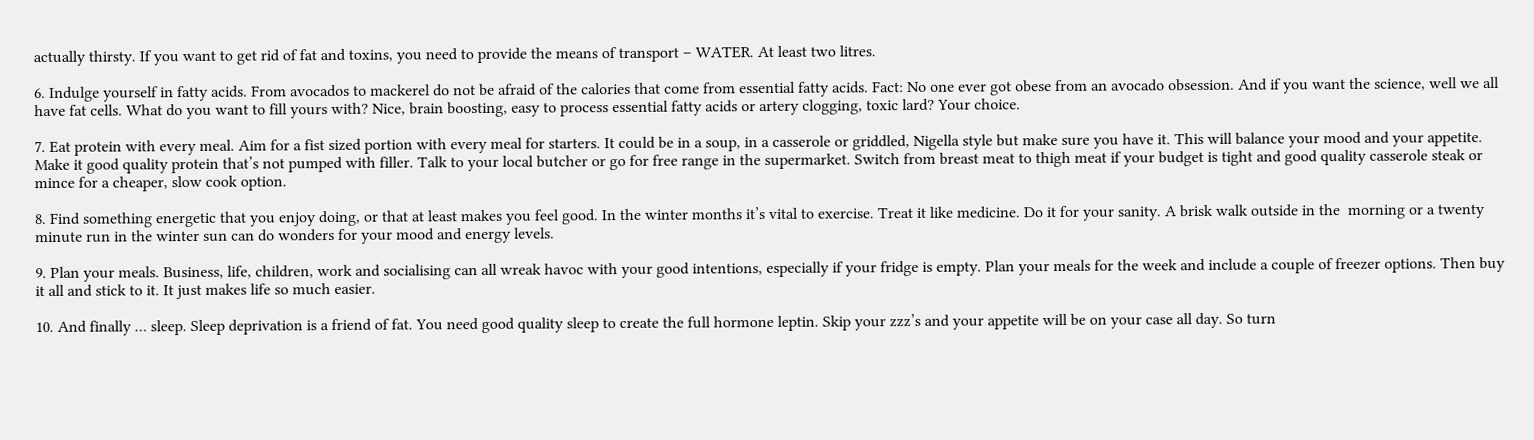actually thirsty. If you want to get rid of fat and toxins, you need to provide the means of transport – WATER. At least two litres.

6. Indulge yourself in fatty acids. From avocados to mackerel do not be afraid of the calories that come from essential fatty acids. Fact: No one ever got obese from an avocado obsession. And if you want the science, well we all have fat cells. What do you want to fill yours with? Nice, brain boosting, easy to process essential fatty acids or artery clogging, toxic lard? Your choice.

7. Eat protein with every meal. Aim for a fist sized portion with every meal for starters. It could be in a soup, in a casserole or griddled, Nigella style but make sure you have it. This will balance your mood and your appetite. Make it good quality protein that’s not pumped with filler. Talk to your local butcher or go for free range in the supermarket. Switch from breast meat to thigh meat if your budget is tight and good quality casserole steak or mince for a cheaper, slow cook option.

8. Find something energetic that you enjoy doing, or that at least makes you feel good. In the winter months it’s vital to exercise. Treat it like medicine. Do it for your sanity. A brisk walk outside in the  morning or a twenty minute run in the winter sun can do wonders for your mood and energy levels.

9. Plan your meals. Business, life, children, work and socialising can all wreak havoc with your good intentions, especially if your fridge is empty. Plan your meals for the week and include a couple of freezer options. Then buy it all and stick to it. It just makes life so much easier.

10. And finally … sleep. Sleep deprivation is a friend of fat. You need good quality sleep to create the full hormone leptin. Skip your zzz’s and your appetite will be on your case all day. So turn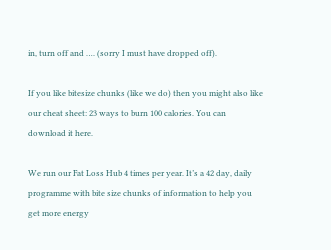in, turn off and …. (sorry I must have dropped off).

If you like bitesize chunks (like we do) then you might also like our cheat sheet: 23 ways to burn 100 calories. You can download it here.

We run our Fat Loss Hub 4 times per year. It’s a 42 day, daily programme with bite size chunks of information to help you get more energy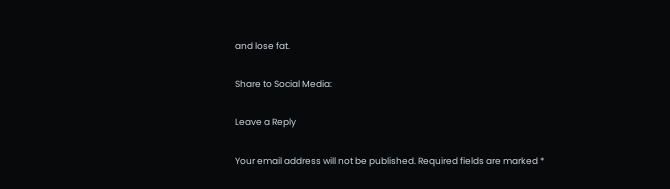and lose fat.

Share to Social Media:

Leave a Reply

Your email address will not be published. Required fields are marked *